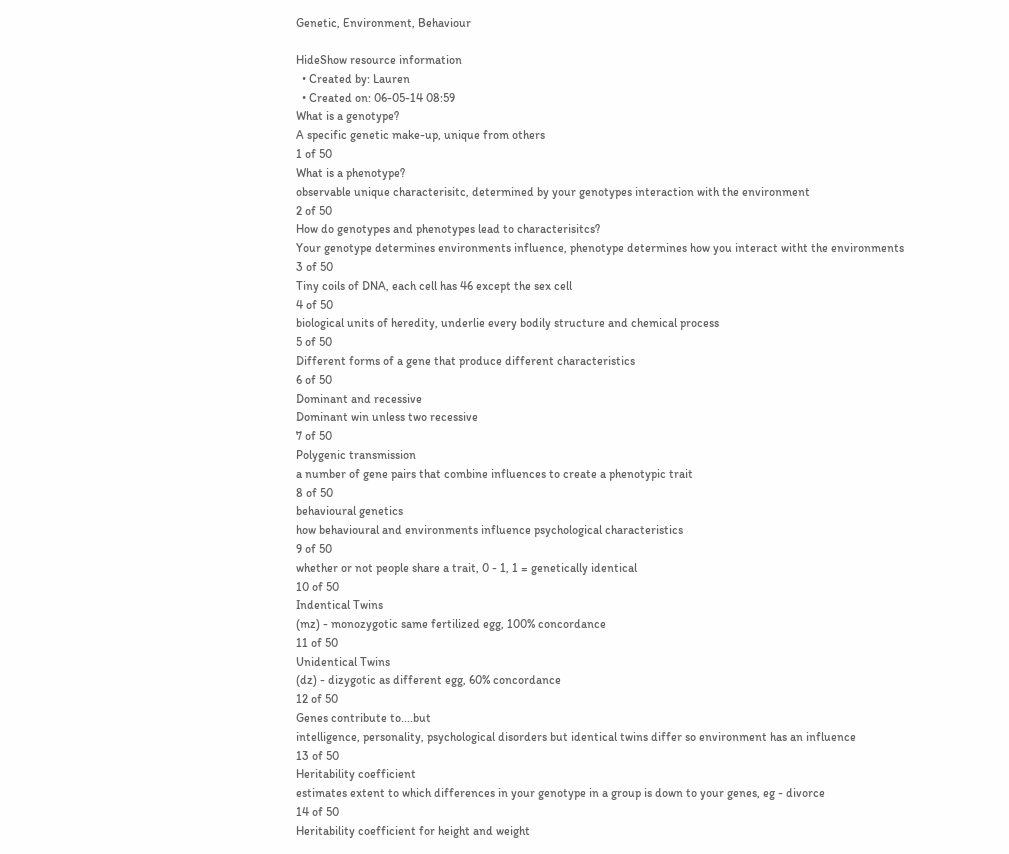Genetic, Environment, Behaviour

HideShow resource information
  • Created by: Lauren
  • Created on: 06-05-14 08:59
What is a genotype?
A specific genetic make-up, unique from others
1 of 50
What is a phenotype?
observable unique characterisitc, determined by your genotypes interaction with the environment
2 of 50
How do genotypes and phenotypes lead to characterisitcs?
Your genotype determines environments influence, phenotype determines how you interact witht the environments
3 of 50
Tiny coils of DNA, each cell has 46 except the sex cell
4 of 50
biological units of heredity, underlie every bodily structure and chemical process
5 of 50
Different forms of a gene that produce different characteristics
6 of 50
Dominant and recessive
Dominant win unless two recessive
7 of 50
Polygenic transmission
a number of gene pairs that combine influences to create a phenotypic trait
8 of 50
behavioural genetics
how behavioural and environments influence psychological characteristics
9 of 50
whether or not people share a trait, 0 - 1, 1 = genetically identical
10 of 50
Indentical Twins
(mz) - monozygotic same fertilized egg, 100% concordance
11 of 50
Unidentical Twins
(dz) - dizygotic as different egg, 60% concordance
12 of 50
Genes contribute to....but
intelligence, personality, psychological disorders but identical twins differ so environment has an influence
13 of 50
Heritability coefficient
estimates extent to which differences in your genotype in a group is down to your genes, eg - divorce
14 of 50
Heritability coefficient for height and weight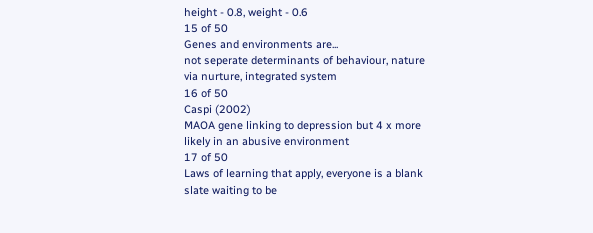height - 0.8, weight - 0.6
15 of 50
Genes and environments are...
not seperate determinants of behaviour, nature via nurture, integrated system
16 of 50
Caspi (2002)
MAOA gene linking to depression but 4 x more likely in an abusive environment
17 of 50
Laws of learning that apply, everyone is a blank slate waiting to be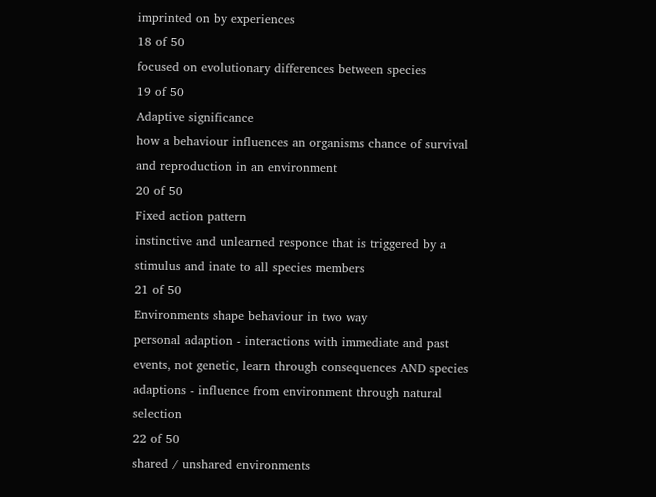imprinted on by experiences
18 of 50
focused on evolutionary differences between species
19 of 50
Adaptive significance
how a behaviour influences an organisms chance of survival and reproduction in an environment
20 of 50
Fixed action pattern
instinctive and unlearned responce that is triggered by a stimulus and inate to all species members
21 of 50
Environments shape behaviour in two way
personal adaption - interactions with immediate and past events, not genetic, learn through consequences AND species adaptions - influence from environment through natural selection
22 of 50
shared / unshared environments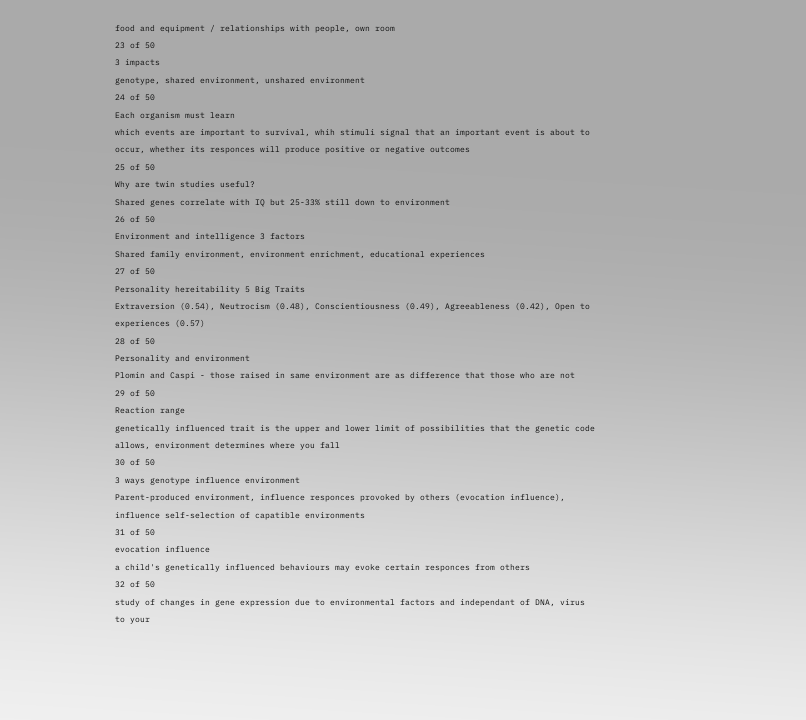food and equipment / relationships with people, own room
23 of 50
3 impacts
genotype, shared environment, unshared environment
24 of 50
Each organism must learn
which events are important to survival, whih stimuli signal that an important event is about to occur, whether its responces will produce positive or negative outcomes
25 of 50
Why are twin studies useful?
Shared genes correlate with IQ but 25-33% still down to environment
26 of 50
Environment and intelligence 3 factors
Shared family environment, environment enrichment, educational experiences
27 of 50
Personality hereitability 5 Big Traits
Extraversion (0.54), Neutrocism (0.48), Conscientiousness (0.49), Agreeableness (0.42), Open to experiences (0.57)
28 of 50
Personality and environment
Plomin and Caspi - those raised in same environment are as difference that those who are not
29 of 50
Reaction range
genetically influenced trait is the upper and lower limit of possibilities that the genetic code allows, environment determines where you fall
30 of 50
3 ways genotype influence environment
Parent-produced environment, influence responces provoked by others (evocation influence), influence self-selection of capatible environments
31 of 50
evocation influence
a child's genetically influenced behaviours may evoke certain responces from others
32 of 50
study of changes in gene expression due to environmental factors and independant of DNA, virus to your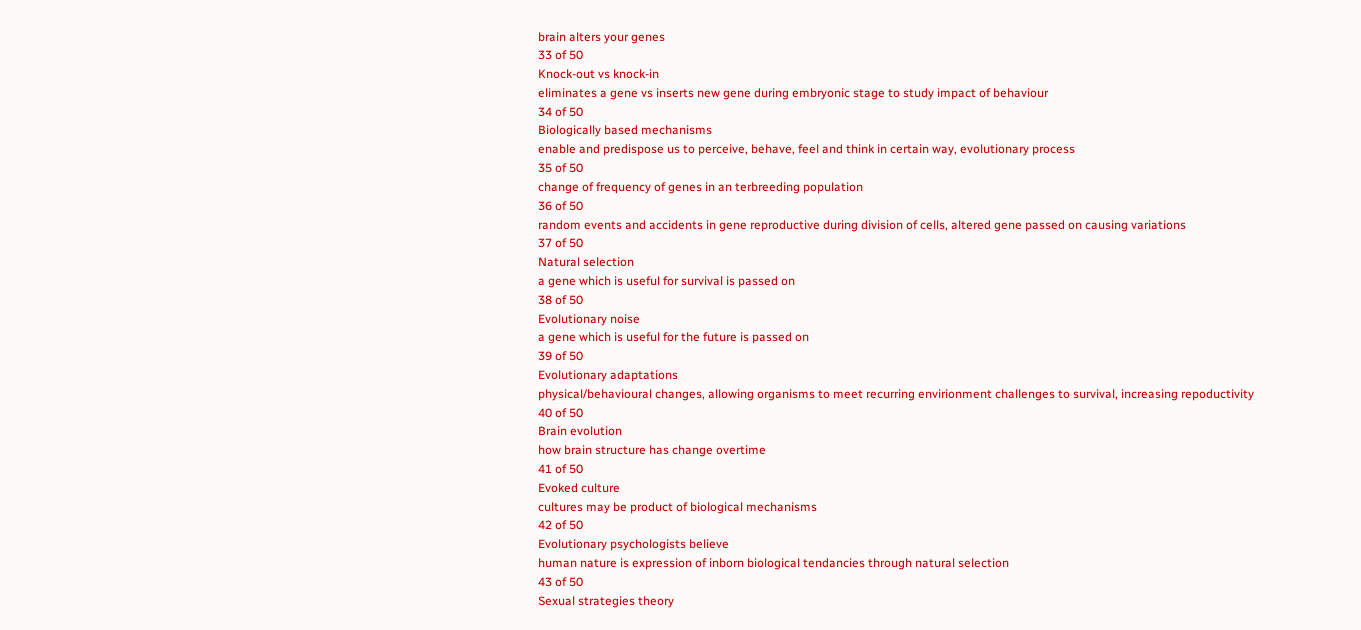brain alters your genes
33 of 50
Knock-out vs knock-in
eliminates a gene vs inserts new gene during embryonic stage to study impact of behaviour
34 of 50
Biologically based mechanisms
enable and predispose us to perceive, behave, feel and think in certain way, evolutionary process
35 of 50
change of frequency of genes in an terbreeding population
36 of 50
random events and accidents in gene reproductive during division of cells, altered gene passed on causing variations
37 of 50
Natural selection
a gene which is useful for survival is passed on
38 of 50
Evolutionary noise
a gene which is useful for the future is passed on
39 of 50
Evolutionary adaptations
physical/behavioural changes, allowing organisms to meet recurring envirionment challenges to survival, increasing repoductivity
40 of 50
Brain evolution
how brain structure has change overtime
41 of 50
Evoked culture
cultures may be product of biological mechanisms
42 of 50
Evolutionary psychologists believe
human nature is expression of inborn biological tendancies through natural selection
43 of 50
Sexual strategies theory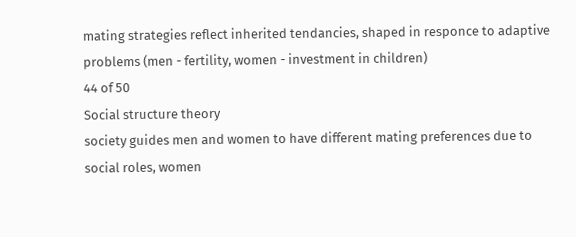mating strategies reflect inherited tendancies, shaped in responce to adaptive problems (men - fertility, women - investment in children)
44 of 50
Social structure theory
society guides men and women to have different mating preferences due to social roles, women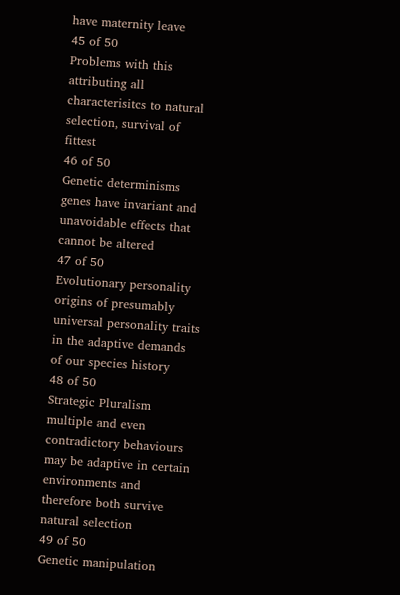have maternity leave
45 of 50
Problems with this
attributing all characterisitcs to natural selection, survival of fittest
46 of 50
Genetic determinisms
genes have invariant and unavoidable effects that cannot be altered
47 of 50
Evolutionary personality
origins of presumably universal personality traits in the adaptive demands of our species history
48 of 50
Strategic Pluralism
multiple and even contradictory behaviours may be adaptive in certain environments and therefore both survive natural selection
49 of 50
Genetic manipulation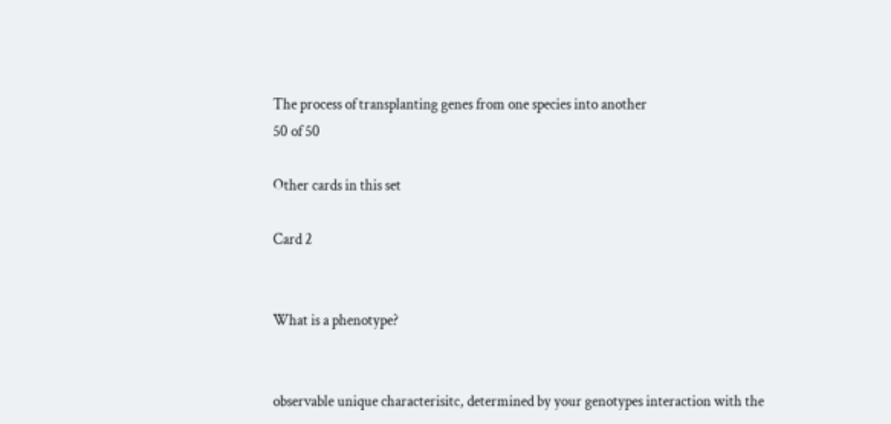The process of transplanting genes from one species into another
50 of 50

Other cards in this set

Card 2


What is a phenotype?


observable unique characterisitc, determined by your genotypes interaction with the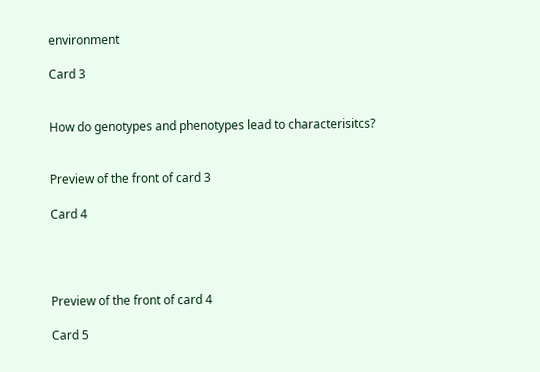environment

Card 3


How do genotypes and phenotypes lead to characterisitcs?


Preview of the front of card 3

Card 4




Preview of the front of card 4

Card 5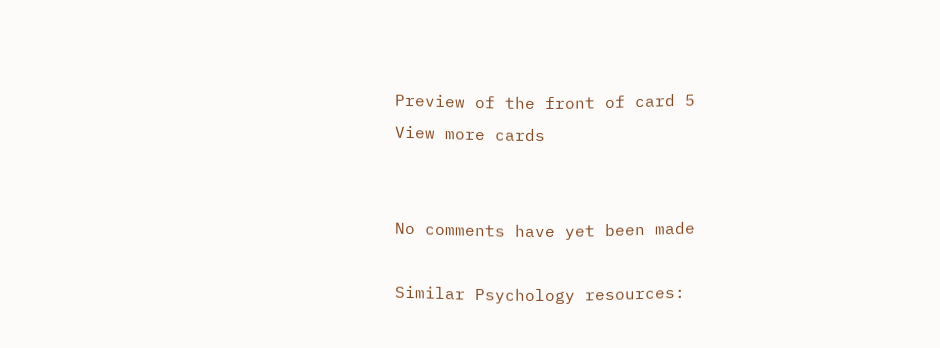Preview of the front of card 5
View more cards


No comments have yet been made

Similar Psychology resources: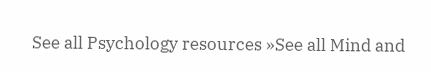See all Psychology resources »See all Mind and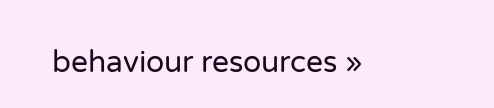behaviour resources »